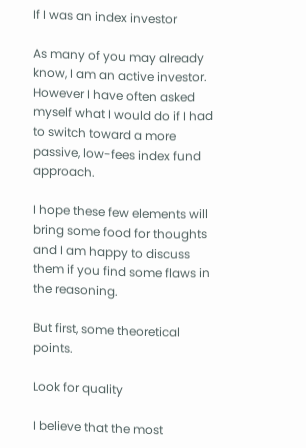If I was an index investor

As many of you may already know, I am an active investor. However I have often asked myself what I would do if I had to switch toward a more passive, low-fees index fund approach.

I hope these few elements will bring some food for thoughts and I am happy to discuss them if you find some flaws in the reasoning.

But first, some theoretical points.

Look for quality

I believe that the most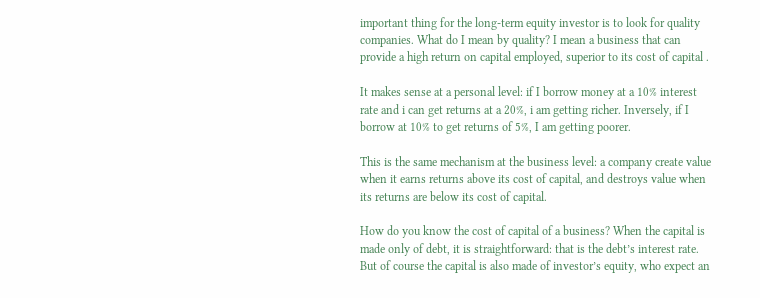important thing for the long-term equity investor is to look for quality companies. What do I mean by quality? I mean a business that can provide a high return on capital employed, superior to its cost of capital .

It makes sense at a personal level: if I borrow money at a 10% interest rate and i can get returns at a 20%, i am getting richer. Inversely, if I borrow at 10% to get returns of 5%, I am getting poorer.

This is the same mechanism at the business level: a company create value when it earns returns above its cost of capital, and destroys value when its returns are below its cost of capital.

How do you know the cost of capital of a business? When the capital is made only of debt, it is straightforward: that is the debt’s interest rate. But of course the capital is also made of investor’s equity, who expect an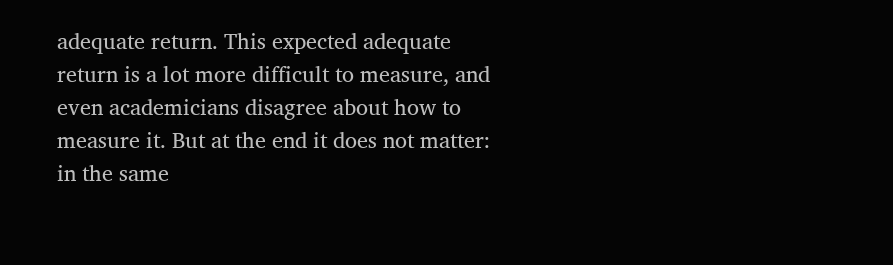adequate return. This expected adequate return is a lot more difficult to measure, and even academicians disagree about how to measure it. But at the end it does not matter: in the same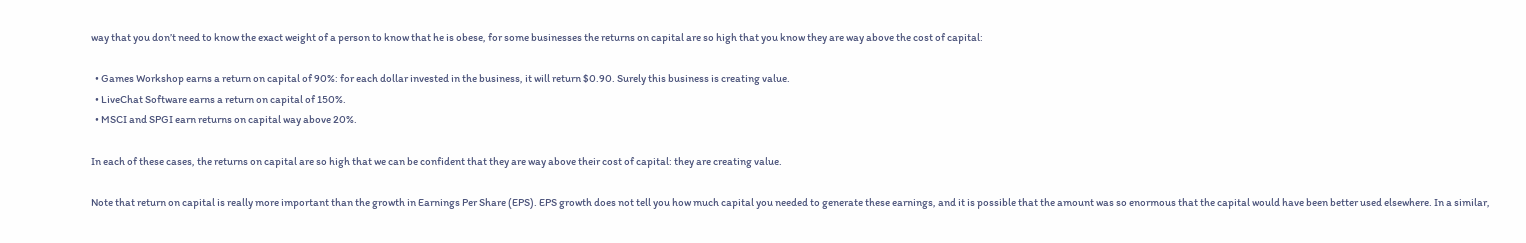way that you don’t need to know the exact weight of a person to know that he is obese, for some businesses the returns on capital are so high that you know they are way above the cost of capital:

  • Games Workshop earns a return on capital of 90%: for each dollar invested in the business, it will return $0.90. Surely this business is creating value.
  • LiveChat Software earns a return on capital of 150%.
  • MSCI and SPGI earn returns on capital way above 20%.

In each of these cases, the returns on capital are so high that we can be confident that they are way above their cost of capital: they are creating value.

Note that return on capital is really more important than the growth in Earnings Per Share (EPS). EPS growth does not tell you how much capital you needed to generate these earnings, and it is possible that the amount was so enormous that the capital would have been better used elsewhere. In a similar,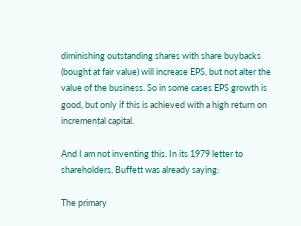diminishing outstanding shares with share buybacks (bought at fair value) will increase EPS, but not alter the value of the business. So in some cases EPS growth is good, but only if this is achieved with a high return on incremental capital.

And I am not inventing this. In its 1979 letter to shareholders, Buffett was already saying:

The primary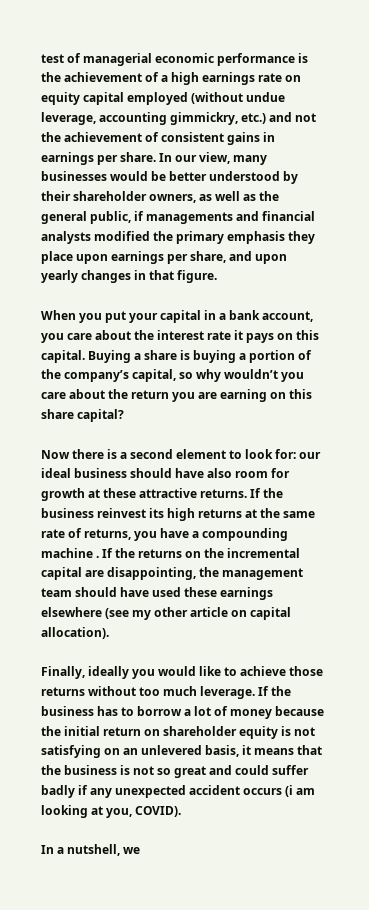test of managerial economic performance is the achievement of a high earnings rate on equity capital employed (without undue leverage, accounting gimmickry, etc.) and not the achievement of consistent gains in earnings per share. In our view, many businesses would be better understood by their shareholder owners, as well as the general public, if managements and financial analysts modified the primary emphasis they place upon earnings per share, and upon yearly changes in that figure.

When you put your capital in a bank account, you care about the interest rate it pays on this capital. Buying a share is buying a portion of the company’s capital, so why wouldn’t you care about the return you are earning on this share capital?

Now there is a second element to look for: our ideal business should have also room for growth at these attractive returns. If the business reinvest its high returns at the same rate of returns, you have a compounding machine . If the returns on the incremental capital are disappointing, the management team should have used these earnings elsewhere (see my other article on capital allocation).

Finally, ideally you would like to achieve those returns without too much leverage. If the business has to borrow a lot of money because the initial return on shareholder equity is not satisfying on an unlevered basis, it means that the business is not so great and could suffer badly if any unexpected accident occurs (i am looking at you, COVID).

In a nutshell, we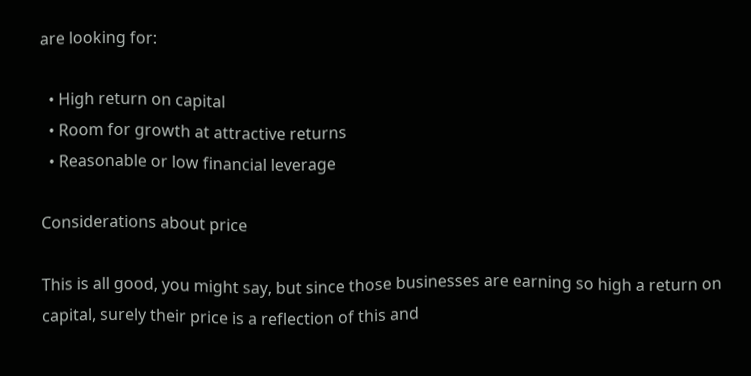are looking for:

  • High return on capital
  • Room for growth at attractive returns
  • Reasonable or low financial leverage

Considerations about price

This is all good, you might say, but since those businesses are earning so high a return on capital, surely their price is a reflection of this and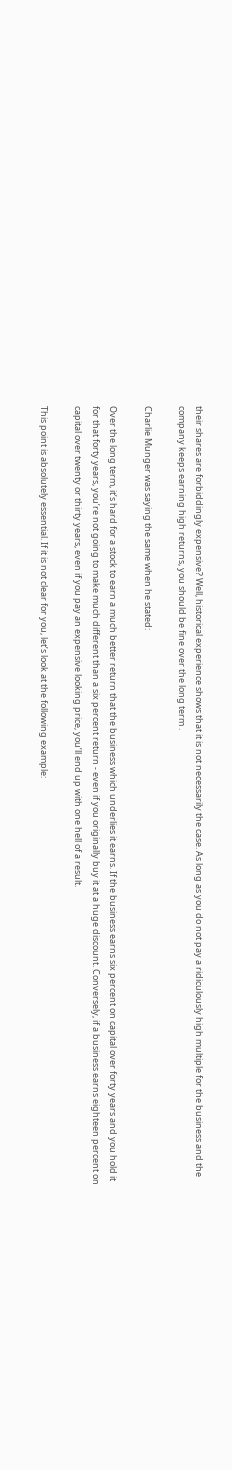their shares are forbiddingly expensive? Well, historical experience shows that it is not necessarily the case. As long as you do not pay a ridiculously high multiple for the business and the company keeps earning high returns, you should be fine over the long term .

Charlie Munger was saying the same when he stated:

Over the long term, it’s hard for a stock to earn a much better return that the business which underlies it earns. If the business earns six percent on capital over forty years and you hold it for that forty years, you’re not going to make much different than a six percent return - even if you originally buy it at a huge discount. Conversely, if a business earns eighteen percent on capital over twenty or thirty years, even if you pay an expensive looking price, you’ll end up with one hell of a result.

This point is absolutely essential. If it is not clear for you, let’s look at the following example: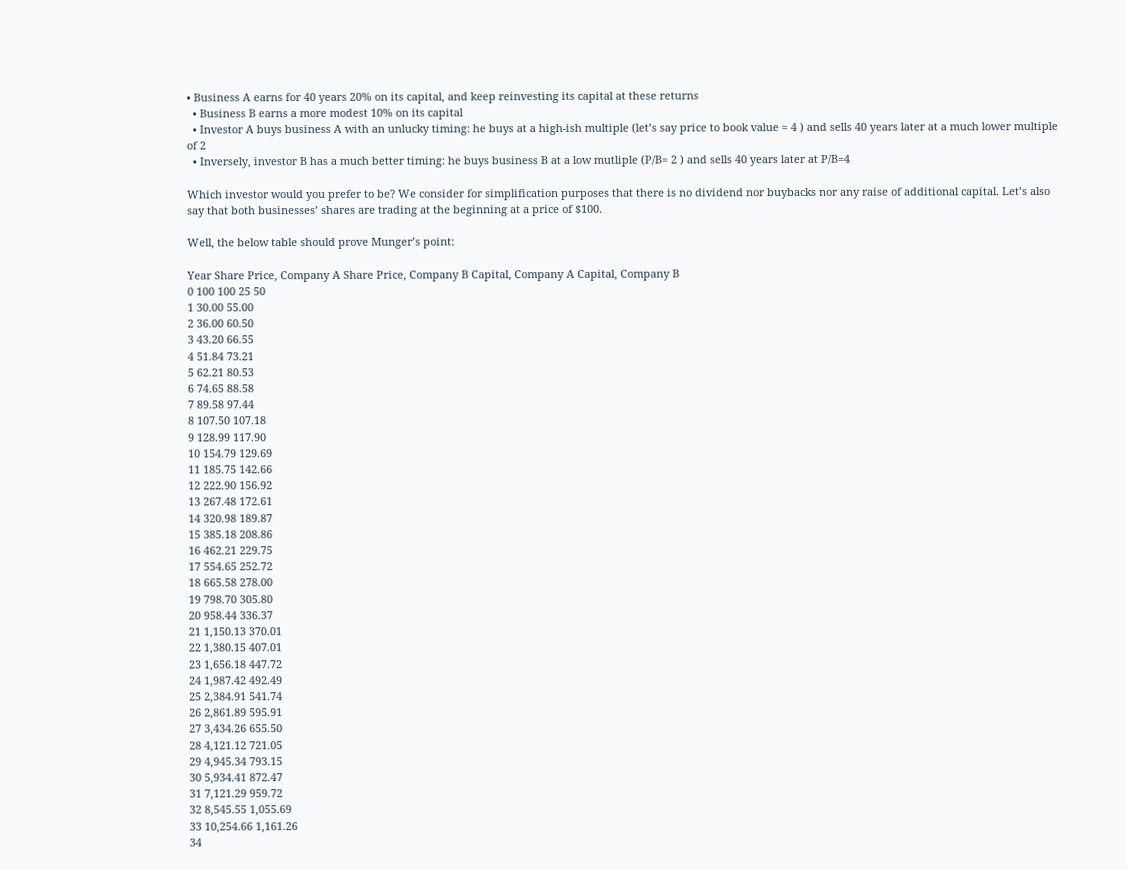• Business A earns for 40 years 20% on its capital, and keep reinvesting its capital at these returns
  • Business B earns a more modest 10% on its capital
  • Investor A buys business A with an unlucky timing: he buys at a high-ish multiple (let’s say price to book value = 4 ) and sells 40 years later at a much lower multiple of 2
  • Inversely, investor B has a much better timing: he buys business B at a low mutliple (P/B= 2 ) and sells 40 years later at P/B=4

Which investor would you prefer to be? We consider for simplification purposes that there is no dividend nor buybacks nor any raise of additional capital. Let’s also say that both businesses’ shares are trading at the beginning at a price of $100.

Well, the below table should prove Munger’s point:

Year Share Price, Company A Share Price, Company B Capital, Company A Capital, Company B
0 100 100 25 50
1 30.00 55.00
2 36.00 60.50
3 43.20 66.55
4 51.84 73.21
5 62.21 80.53
6 74.65 88.58
7 89.58 97.44
8 107.50 107.18
9 128.99 117.90
10 154.79 129.69
11 185.75 142.66
12 222.90 156.92
13 267.48 172.61
14 320.98 189.87
15 385.18 208.86
16 462.21 229.75
17 554.65 252.72
18 665.58 278.00
19 798.70 305.80
20 958.44 336.37
21 1,150.13 370.01
22 1,380.15 407.01
23 1,656.18 447.72
24 1,987.42 492.49
25 2,384.91 541.74
26 2,861.89 595.91
27 3,434.26 655.50
28 4,121.12 721.05
29 4,945.34 793.15
30 5,934.41 872.47
31 7,121.29 959.72
32 8,545.55 1,055.69
33 10,254.66 1,161.26
34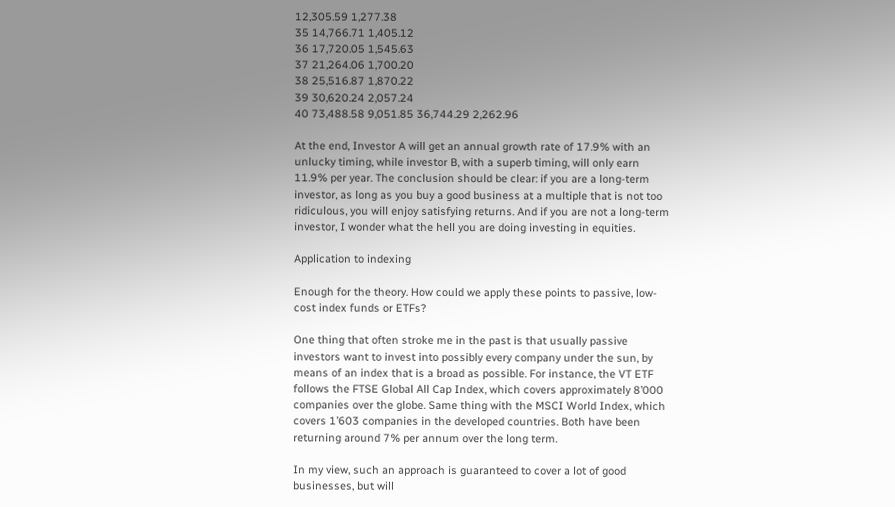12,305.59 1,277.38
35 14,766.71 1,405.12
36 17,720.05 1,545.63
37 21,264.06 1,700.20
38 25,516.87 1,870.22
39 30,620.24 2,057.24
40 73,488.58 9,051.85 36,744.29 2,262.96

At the end, Investor A will get an annual growth rate of 17.9% with an unlucky timing, while investor B, with a superb timing, will only earn 11.9% per year. The conclusion should be clear: if you are a long-term investor, as long as you buy a good business at a multiple that is not too ridiculous, you will enjoy satisfying returns. And if you are not a long-term investor, I wonder what the hell you are doing investing in equities.

Application to indexing

Enough for the theory. How could we apply these points to passive, low-cost index funds or ETFs?

One thing that often stroke me in the past is that usually passive investors want to invest into possibly every company under the sun, by means of an index that is a broad as possible. For instance, the VT ETF follows the FTSE Global All Cap Index, which covers approximately 8’000 companies over the globe. Same thing with the MSCI World Index, which covers 1’603 companies in the developed countries. Both have been returning around 7% per annum over the long term.

In my view, such an approach is guaranteed to cover a lot of good businesses, but will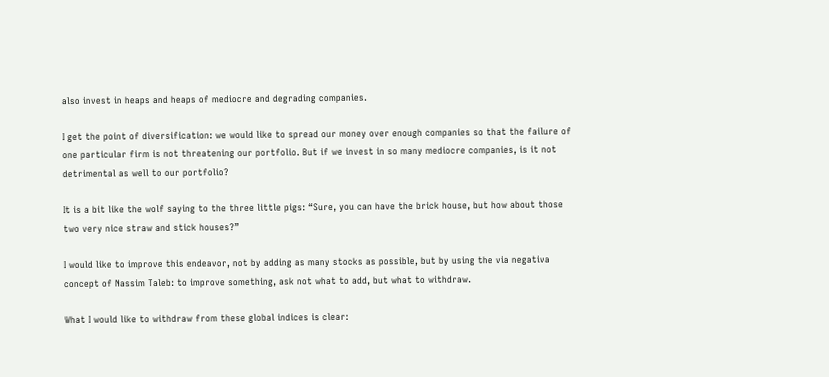also invest in heaps and heaps of mediocre and degrading companies.

I get the point of diversification: we would like to spread our money over enough companies so that the failure of one particular firm is not threatening our portfolio. But if we invest in so many mediocre companies, is it not detrimental as well to our portfolio?

It is a bit like the wolf saying to the three little pigs: “Sure, you can have the brick house, but how about those two very nice straw and stick houses?”

I would like to improve this endeavor, not by adding as many stocks as possible, but by using the via negativa concept of Nassim Taleb: to improve something, ask not what to add, but what to withdraw.

What I would like to withdraw from these global indices is clear: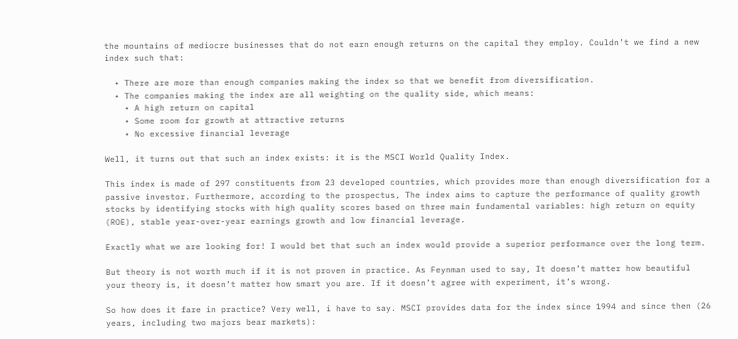the mountains of mediocre businesses that do not earn enough returns on the capital they employ. Couldn’t we find a new index such that:

  • There are more than enough companies making the index so that we benefit from diversification.
  • The companies making the index are all weighting on the quality side, which means:
    • A high return on capital
    • Some room for growth at attractive returns
    • No excessive financial leverage

Well, it turns out that such an index exists: it is the MSCI World Quality Index.

This index is made of 297 constituents from 23 developed countries, which provides more than enough diversification for a passive investor. Furthermore, according to the prospectus, The index aims to capture the performance of quality growth stocks by identifying stocks with high quality scores based on three main fundamental variables: high return on equity (ROE), stable year-over-year earnings growth and low financial leverage.

Exactly what we are looking for! I would bet that such an index would provide a superior performance over the long term.

But theory is not worth much if it is not proven in practice. As Feynman used to say, It doesn’t matter how beautiful your theory is, it doesn’t matter how smart you are. If it doesn’t agree with experiment, it’s wrong.

So how does it fare in practice? Very well, i have to say. MSCI provides data for the index since 1994 and since then (26 years, including two majors bear markets):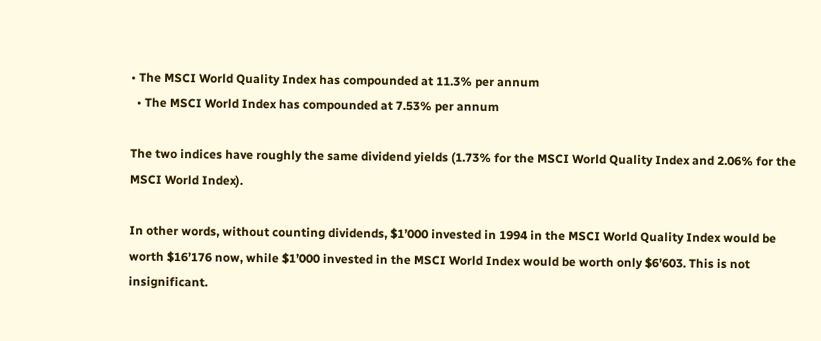• The MSCI World Quality Index has compounded at 11.3% per annum
  • The MSCI World Index has compounded at 7.53% per annum

The two indices have roughly the same dividend yields (1.73% for the MSCI World Quality Index and 2.06% for the MSCI World Index).

In other words, without counting dividends, $1’000 invested in 1994 in the MSCI World Quality Index would be worth $16’176 now, while $1’000 invested in the MSCI World Index would be worth only $6’603. This is not insignificant.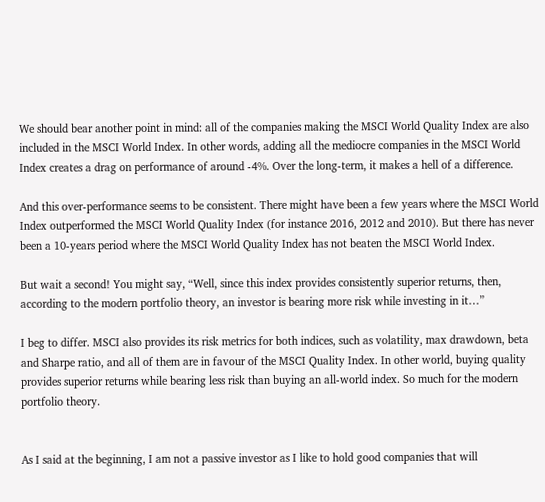We should bear another point in mind: all of the companies making the MSCI World Quality Index are also included in the MSCI World Index. In other words, adding all the mediocre companies in the MSCI World Index creates a drag on performance of around -4%. Over the long-term, it makes a hell of a difference.

And this over-performance seems to be consistent. There might have been a few years where the MSCI World Index outperformed the MSCI World Quality Index (for instance 2016, 2012 and 2010). But there has never been a 10-years period where the MSCI World Quality Index has not beaten the MSCI World Index.

But wait a second! You might say, “Well, since this index provides consistently superior returns, then, according to the modern portfolio theory, an investor is bearing more risk while investing in it…”

I beg to differ. MSCI also provides its risk metrics for both indices, such as volatility, max drawdown, beta and Sharpe ratio, and all of them are in favour of the MSCI Quality Index. In other world, buying quality provides superior returns while bearing less risk than buying an all-world index. So much for the modern portfolio theory.


As I said at the beginning, I am not a passive investor as I like to hold good companies that will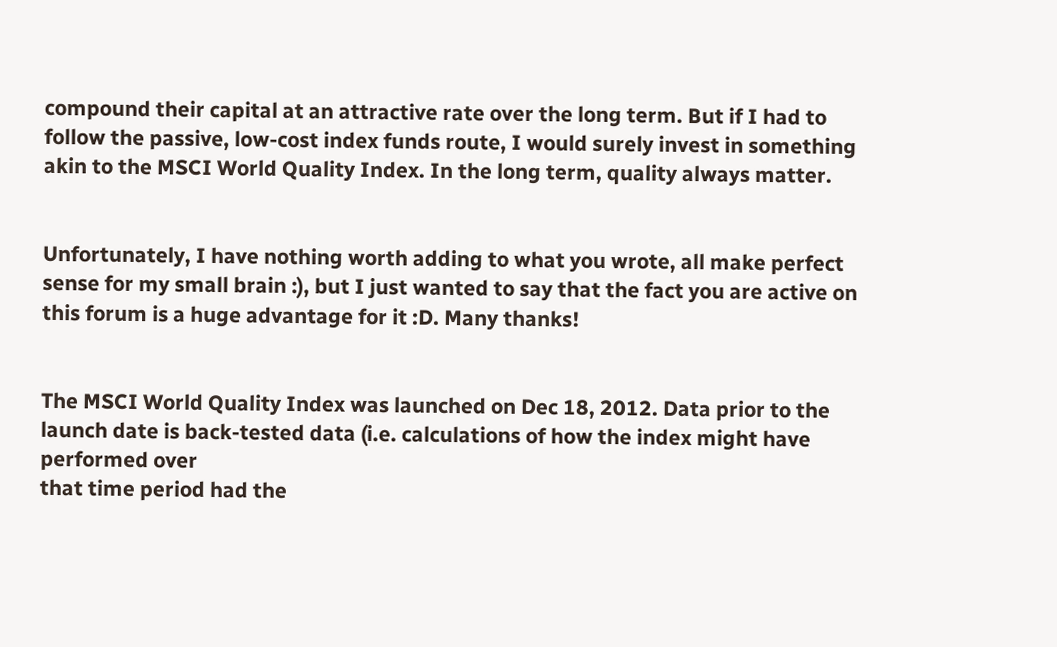compound their capital at an attractive rate over the long term. But if I had to follow the passive, low-cost index funds route, I would surely invest in something akin to the MSCI World Quality Index. In the long term, quality always matter.


Unfortunately, I have nothing worth adding to what you wrote, all make perfect sense for my small brain :), but I just wanted to say that the fact you are active on this forum is a huge advantage for it :D. Many thanks!


The MSCI World Quality Index was launched on Dec 18, 2012. Data prior to the launch date is back-tested data (i.e. calculations of how the index might have performed over
that time period had the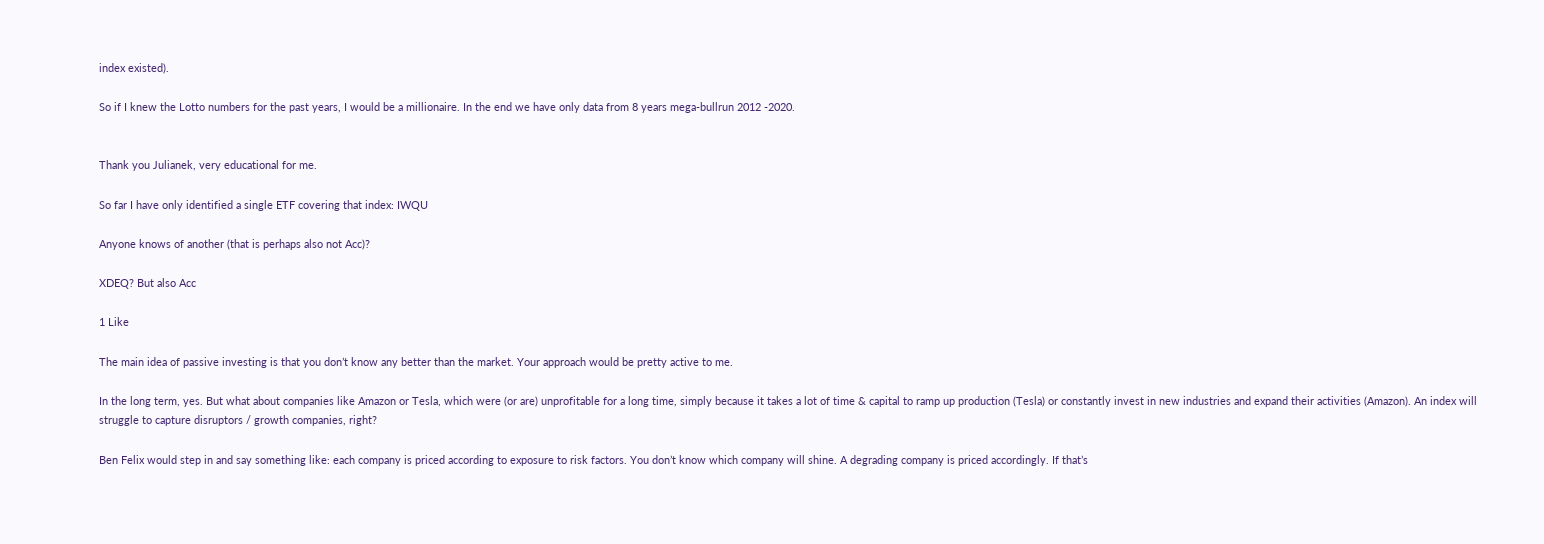index existed).

So if I knew the Lotto numbers for the past years, I would be a millionaire. In the end we have only data from 8 years mega-bullrun 2012 -2020.


Thank you Julianek, very educational for me.

So far I have only identified a single ETF covering that index: IWQU

Anyone knows of another (that is perhaps also not Acc)?

XDEQ? But also Acc

1 Like

The main idea of passive investing is that you don’t know any better than the market. Your approach would be pretty active to me.

In the long term, yes. But what about companies like Amazon or Tesla, which were (or are) unprofitable for a long time, simply because it takes a lot of time & capital to ramp up production (Tesla) or constantly invest in new industries and expand their activities (Amazon). An index will struggle to capture disruptors / growth companies, right?

Ben Felix would step in and say something like: each company is priced according to exposure to risk factors. You don’t know which company will shine. A degrading company is priced accordingly. If that’s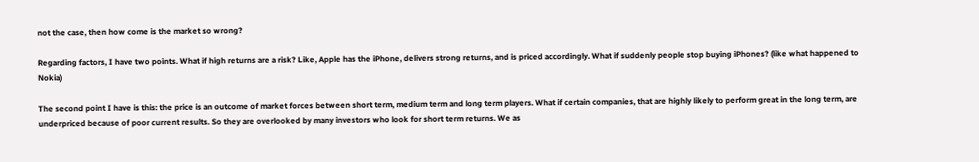not the case, then how come is the market so wrong?

Regarding factors, I have two points. What if high returns are a risk? Like, Apple has the iPhone, delivers strong returns, and is priced accordingly. What if suddenly people stop buying iPhones? (like what happened to Nokia)

The second point I have is this: the price is an outcome of market forces between short term, medium term and long term players. What if certain companies, that are highly likely to perform great in the long term, are underpriced because of poor current results. So they are overlooked by many investors who look for short term returns. We as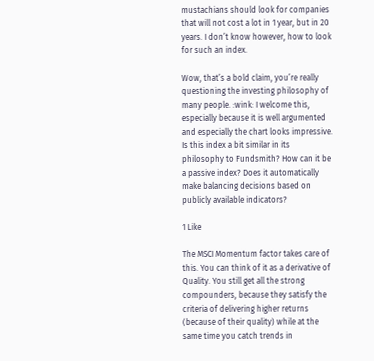mustachians should look for companies that will not cost a lot in 1 year, but in 20 years. I don’t know however, how to look for such an index.

Wow, that’s a bold claim, you’re really questioning the investing philosophy of many people. :wink: I welcome this, especially because it is well argumented and especially the chart looks impressive. Is this index a bit similar in its philosophy to Fundsmith? How can it be a passive index? Does it automatically make balancing decisions based on publicly available indicators?

1 Like

The MSCI Momentum factor takes care of this. You can think of it as a derivative of Quality. You still get all the strong compounders, because they satisfy the criteria of delivering higher returns (because of their quality) while at the same time you catch trends in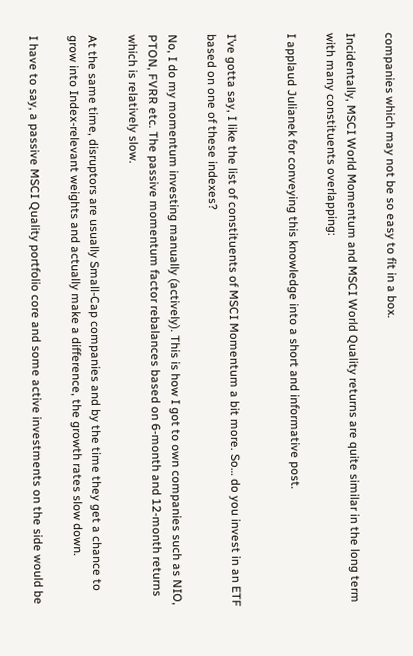companies which may not be so easy to fit in a box.

Incidentally, MSCI World Momentum and MSCI World Quality returns are quite similar in the long term with many constituents overlapping:

I applaud Julianek for conveying this knowledge into a short and informative post.


I’ve gotta say, I like the list of constituents of MSCI Momentum a bit more. So… do you invest in an ETF based on one of these indexes?

No, I do my momentum investing manually (actively). This is how I got to own companies such as NIO, PTON, FVRR etc. The passive momentum factor rebalances based on 6-month and 12-month returns which is relatively slow.

At the same time, disruptors are usually Small-Cap companies and by the time they get a chance to grow into Index-relevant weights and actually make a difference, the growth rates slow down.

I have to say, a passive MSCI Quality portfolio core and some active investments on the side would be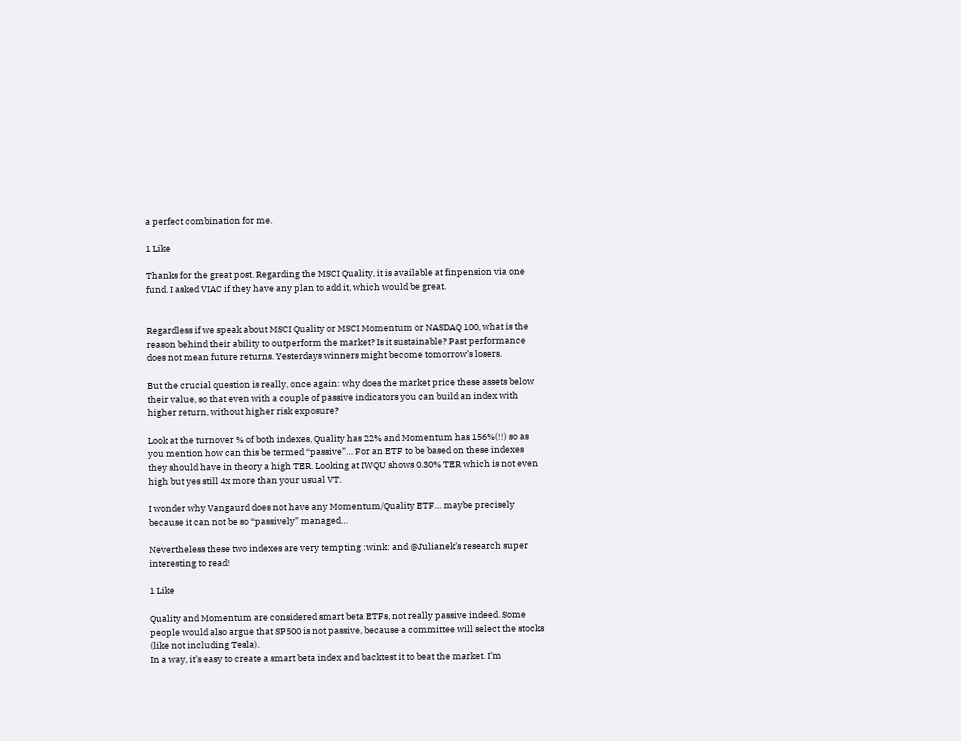a perfect combination for me.

1 Like

Thanks for the great post. Regarding the MSCI Quality, it is available at finpension via one fund. I asked VIAC if they have any plan to add it, which would be great.


Regardless if we speak about MSCI Quality or MSCI Momentum or NASDAQ 100, what is the reason behind their ability to outperform the market? Is it sustainable? Past performance does not mean future returns. Yesterdays winners might become tomorrow’s losers.

But the crucial question is really, once again: why does the market price these assets below their value, so that even with a couple of passive indicators you can build an index with higher return, without higher risk exposure?

Look at the turnover % of both indexes, Quality has 22% and Momentum has 156%(!!) so as you mention how can this be termed “passive”… For an ETF to be based on these indexes they should have in theory a high TER. Looking at IWQU shows 0.30% TER which is not even high but yes still 4x more than your usual VT.

I wonder why Vangaurd does not have any Momentum/Quality ETF… maybe precisely because it can not be so “passively” managed…

Nevertheless these two indexes are very tempting :wink: and @Julianek’s research super interesting to read!

1 Like

Quality and Momentum are considered smart beta ETFs, not really passive indeed. Some people would also argue that SP500 is not passive, because a committee will select the stocks (like not including Tesla).
In a way, it’s easy to create a smart beta index and backtest it to beat the market. I’m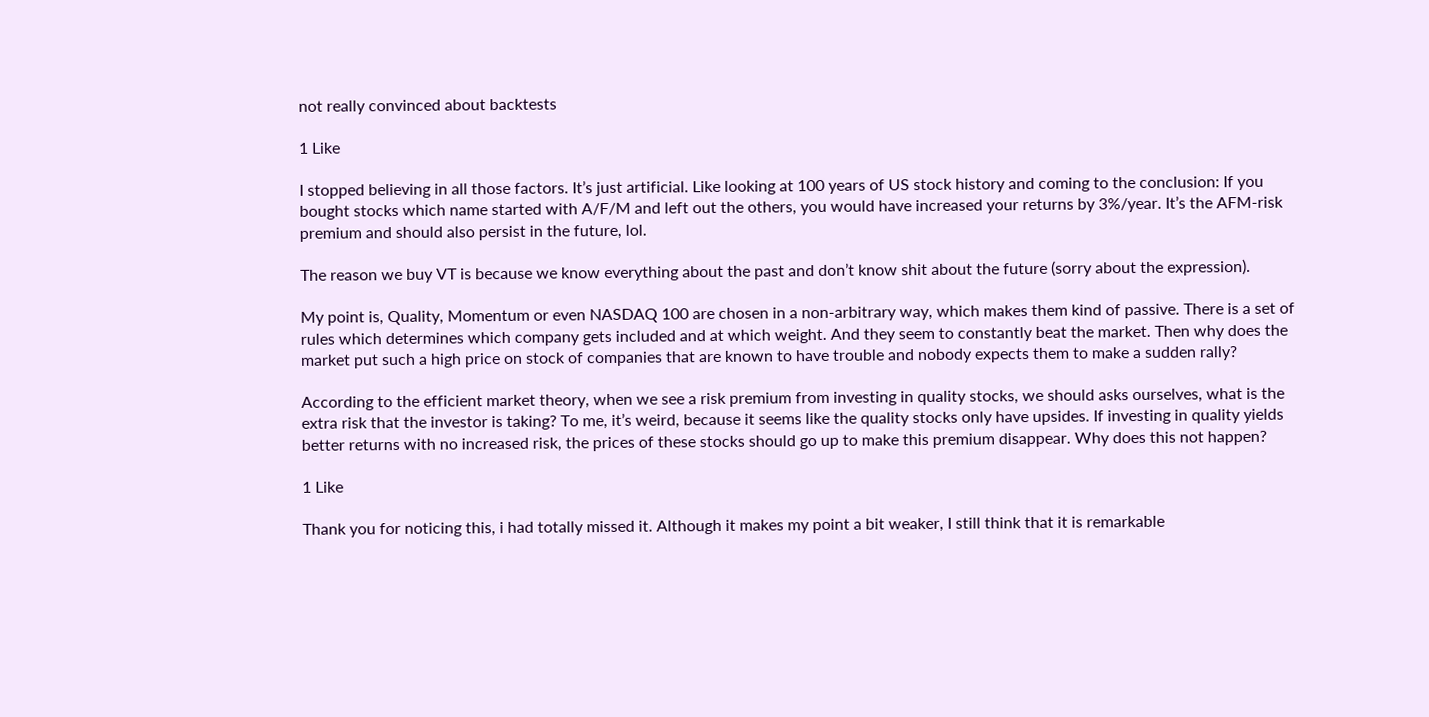not really convinced about backtests

1 Like

I stopped believing in all those factors. It’s just artificial. Like looking at 100 years of US stock history and coming to the conclusion: If you bought stocks which name started with A/F/M and left out the others, you would have increased your returns by 3%/year. It’s the AFM-risk premium and should also persist in the future, lol.

The reason we buy VT is because we know everything about the past and don’t know shit about the future (sorry about the expression).

My point is, Quality, Momentum or even NASDAQ 100 are chosen in a non-arbitrary way, which makes them kind of passive. There is a set of rules which determines which company gets included and at which weight. And they seem to constantly beat the market. Then why does the market put such a high price on stock of companies that are known to have trouble and nobody expects them to make a sudden rally?

According to the efficient market theory, when we see a risk premium from investing in quality stocks, we should asks ourselves, what is the extra risk that the investor is taking? To me, it’s weird, because it seems like the quality stocks only have upsides. If investing in quality yields better returns with no increased risk, the prices of these stocks should go up to make this premium disappear. Why does this not happen?

1 Like

Thank you for noticing this, i had totally missed it. Although it makes my point a bit weaker, I still think that it is remarkable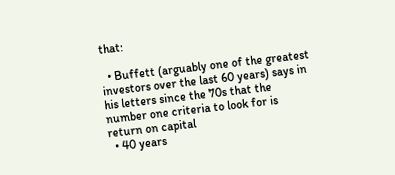that:

  • Buffett (arguably one of the greatest investors over the last 60 years) says in his letters since the 70s that the number one criteria to look for is return on capital
  • 40 years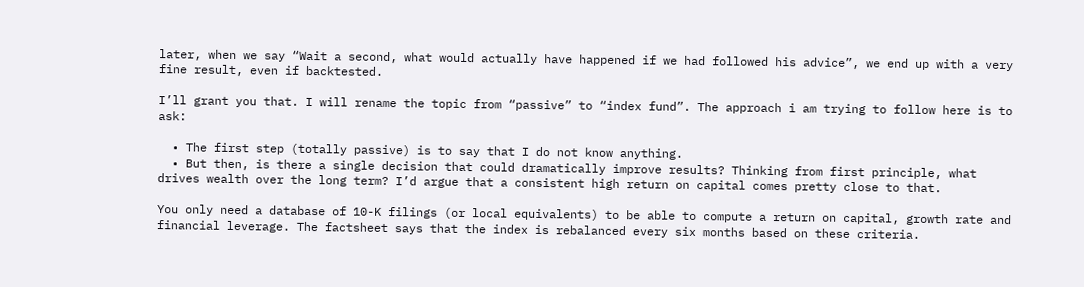later, when we say “Wait a second, what would actually have happened if we had followed his advice”, we end up with a very fine result, even if backtested.

I’ll grant you that. I will rename the topic from “passive” to “index fund”. The approach i am trying to follow here is to ask:

  • The first step (totally passive) is to say that I do not know anything.
  • But then, is there a single decision that could dramatically improve results? Thinking from first principle, what drives wealth over the long term? I’d argue that a consistent high return on capital comes pretty close to that.

You only need a database of 10-K filings (or local equivalents) to be able to compute a return on capital, growth rate and financial leverage. The factsheet says that the index is rebalanced every six months based on these criteria.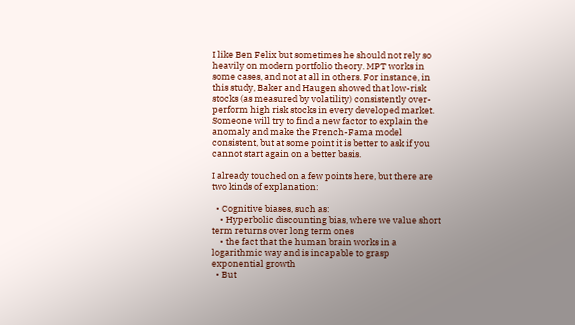I like Ben Felix but sometimes he should not rely so heavily on modern portfolio theory. MPT works in some cases, and not at all in others. For instance, in this study, Baker and Haugen showed that low-risk stocks (as measured by volatility) consistently over-perform high risk stocks in every developed market.
Someone will try to find a new factor to explain the anomaly and make the French-Fama model consistent, but at some point it is better to ask if you cannot start again on a better basis.

I already touched on a few points here, but there are two kinds of explanation:

  • Cognitive biases, such as:
    • Hyperbolic discounting bias, where we value short term returns over long term ones
    • the fact that the human brain works in a logarithmic way and is incapable to grasp exponential growth
  • But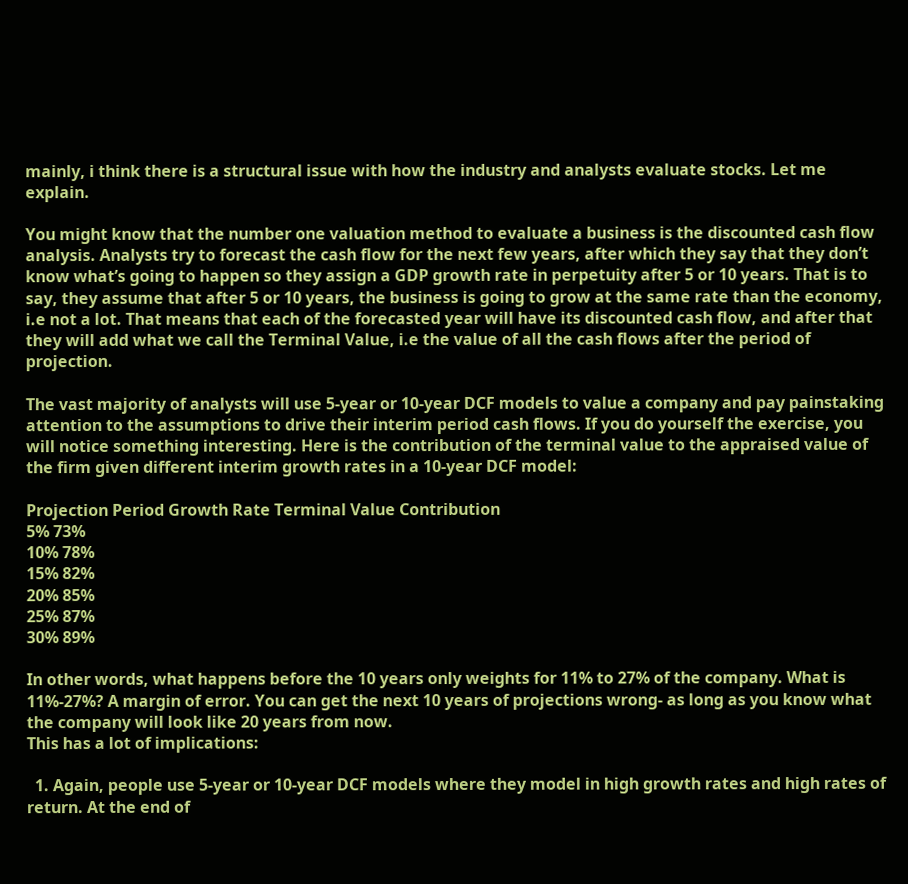mainly, i think there is a structural issue with how the industry and analysts evaluate stocks. Let me explain.

You might know that the number one valuation method to evaluate a business is the discounted cash flow analysis. Analysts try to forecast the cash flow for the next few years, after which they say that they don’t know what’s going to happen so they assign a GDP growth rate in perpetuity after 5 or 10 years. That is to say, they assume that after 5 or 10 years, the business is going to grow at the same rate than the economy, i.e not a lot. That means that each of the forecasted year will have its discounted cash flow, and after that they will add what we call the Terminal Value, i.e the value of all the cash flows after the period of projection.

The vast majority of analysts will use 5-year or 10-year DCF models to value a company and pay painstaking attention to the assumptions to drive their interim period cash flows. If you do yourself the exercise, you will notice something interesting. Here is the contribution of the terminal value to the appraised value of the firm given different interim growth rates in a 10-year DCF model:

Projection Period Growth Rate Terminal Value Contribution
5% 73%
10% 78%
15% 82%
20% 85%
25% 87%
30% 89%

In other words, what happens before the 10 years only weights for 11% to 27% of the company. What is 11%-27%? A margin of error. You can get the next 10 years of projections wrong- as long as you know what the company will look like 20 years from now.
This has a lot of implications:

  1. Again, people use 5-year or 10-year DCF models where they model in high growth rates and high rates of return. At the end of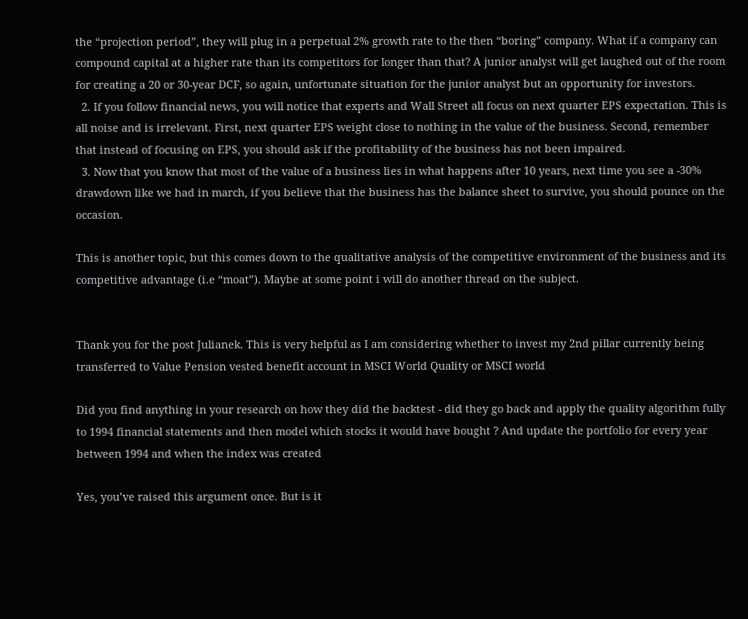the “projection period”, they will plug in a perpetual 2% growth rate to the then “boring” company. What if a company can compound capital at a higher rate than its competitors for longer than that? A junior analyst will get laughed out of the room for creating a 20 or 30-year DCF, so again, unfortunate situation for the junior analyst but an opportunity for investors.
  2. If you follow financial news, you will notice that experts and Wall Street all focus on next quarter EPS expectation. This is all noise and is irrelevant. First, next quarter EPS weight close to nothing in the value of the business. Second, remember that instead of focusing on EPS, you should ask if the profitability of the business has not been impaired.
  3. Now that you know that most of the value of a business lies in what happens after 10 years, next time you see a -30% drawdown like we had in march, if you believe that the business has the balance sheet to survive, you should pounce on the occasion.

This is another topic, but this comes down to the qualitative analysis of the competitive environment of the business and its competitive advantage (i.e “moat”). Maybe at some point i will do another thread on the subject.


Thank you for the post Julianek. This is very helpful as I am considering whether to invest my 2nd pillar currently being transferred to Value Pension vested benefit account in MSCI World Quality or MSCI world

Did you find anything in your research on how they did the backtest - did they go back and apply the quality algorithm fully to 1994 financial statements and then model which stocks it would have bought ? And update the portfolio for every year between 1994 and when the index was created

Yes, you’ve raised this argument once. But is it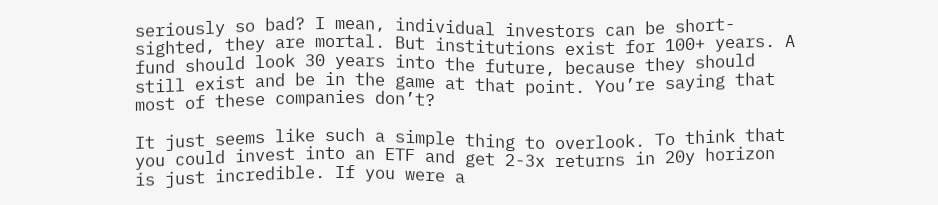seriously so bad? I mean, individual investors can be short-sighted, they are mortal. But institutions exist for 100+ years. A fund should look 30 years into the future, because they should still exist and be in the game at that point. You’re saying that most of these companies don’t?

It just seems like such a simple thing to overlook. To think that you could invest into an ETF and get 2-3x returns in 20y horizon is just incredible. If you were a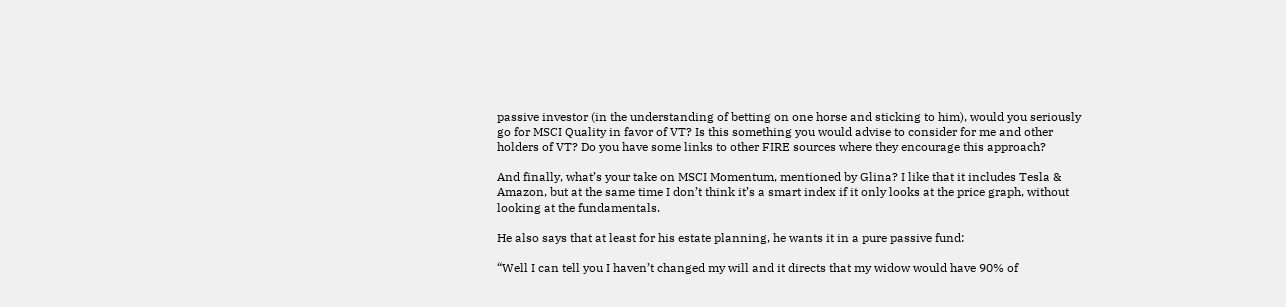passive investor (in the understanding of betting on one horse and sticking to him), would you seriously go for MSCI Quality in favor of VT? Is this something you would advise to consider for me and other holders of VT? Do you have some links to other FIRE sources where they encourage this approach?

And finally, what’s your take on MSCI Momentum, mentioned by Glina? I like that it includes Tesla & Amazon, but at the same time I don’t think it’s a smart index if it only looks at the price graph, without looking at the fundamentals.

He also says that at least for his estate planning, he wants it in a pure passive fund:

“Well I can tell you I haven’t changed my will and it directs that my widow would have 90% of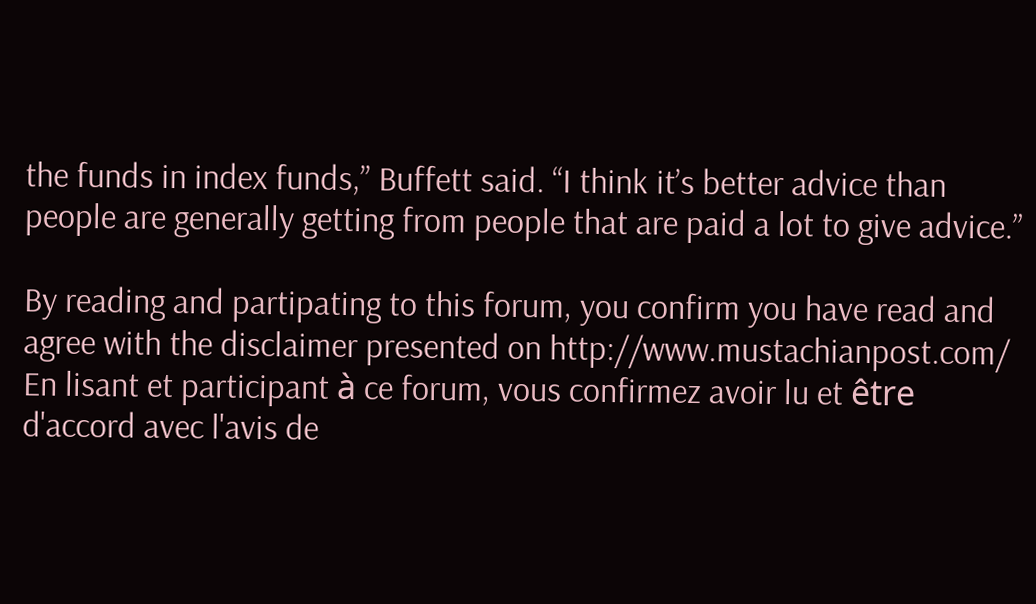the funds in index funds,” Buffett said. “I think it’s better advice than people are generally getting from people that are paid a lot to give advice.”

By reading and partipating to this forum, you confirm you have read and agree with the disclaimer presented on http://www.mustachianpost.com/
En lisant et participant à ce forum, vous confirmez avoir lu et être d'accord avec l'avis de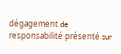dégagement de responsabilité présenté sur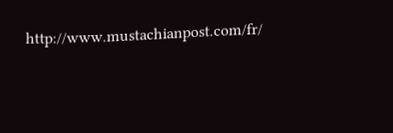http://www.mustachianpost.com/fr/